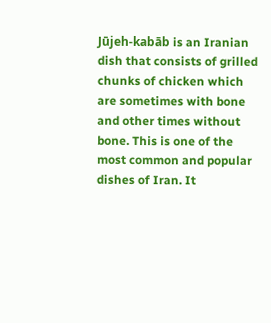Jūjeh-kabāb is an Iranian dish that consists of grilled chunks of chicken which are sometimes with bone and other times without bone. This is one of the most common and popular dishes of Iran. It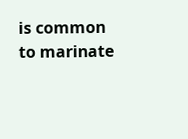is common to marinate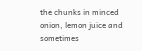the chunks in minced onion, lemon juice and sometimes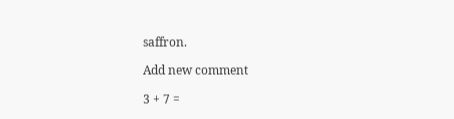saffron.

Add new comment

3 + 7 =